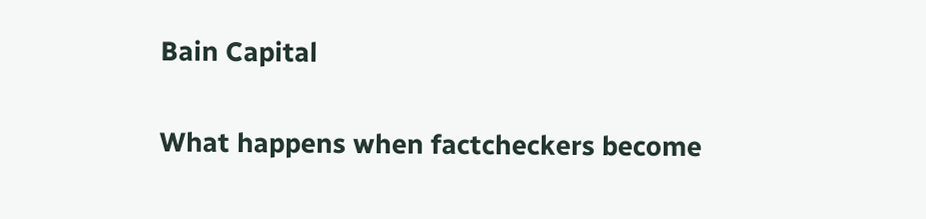Bain Capital

What happens when factcheckers become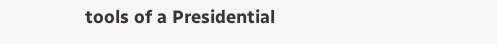tools of a Presidential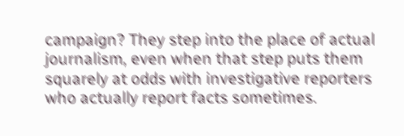campaign? They step into the place of actual journalism, even when that step puts them squarely at odds with investigative reporters who actually report facts sometimes.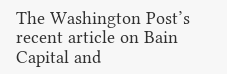The Washington Post’s recent article on Bain Capital and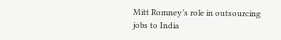Mitt Romney’s role in outsourcing jobs to India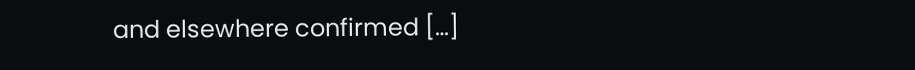and elsewhere confirmed […]